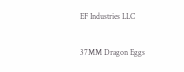EF Industries LLC

37MM Dragon Eggs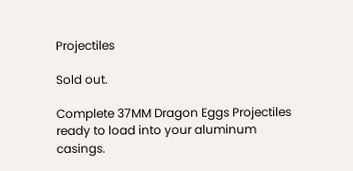Projectiles

Sold out.

Complete 37MM Dragon Eggs Projectiles ready to load into your aluminum casings.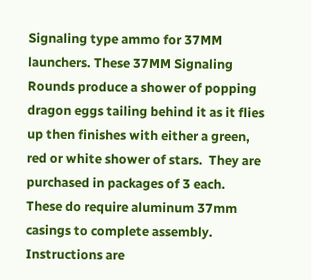Signaling type ammo for 37MM launchers. These 37MM Signaling Rounds produce a shower of popping dragon eggs tailing behind it as it flies up then finishes with either a green, red or white shower of stars.  They are purchased in packages of 3 each.   These do require aluminum 37mm casings to complete assembly.  Instructions are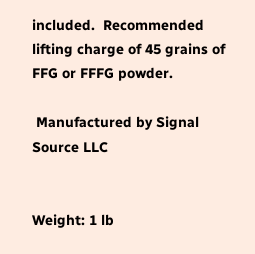included.  Recommended lifting charge of 45 grains of FFG or FFFG powder.

 Manufactured by Signal Source LLC


Weight: 1 lb